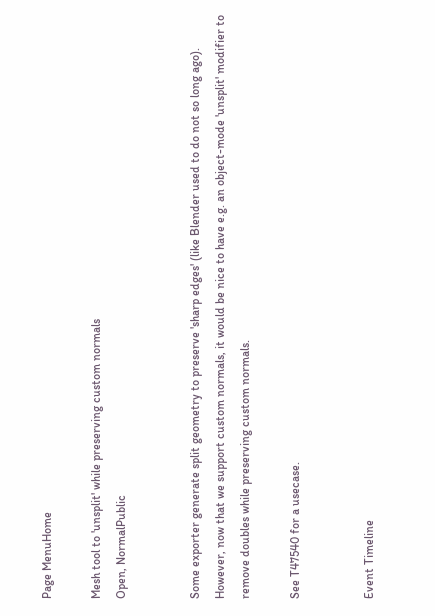Page MenuHome

Mesh tool to 'unsplit' while preserving custom normals
Open, NormalPublic


Some exporter generate split geometry to preserve 'sharp edges' (like Blender used to do not so long ago). However, now that we support custom normals, it would be nice to have e.g. an object-mode 'unsplit' modifier to remove doubles while preserving custom normals.

See T47540 for a usecase.


Event Timeline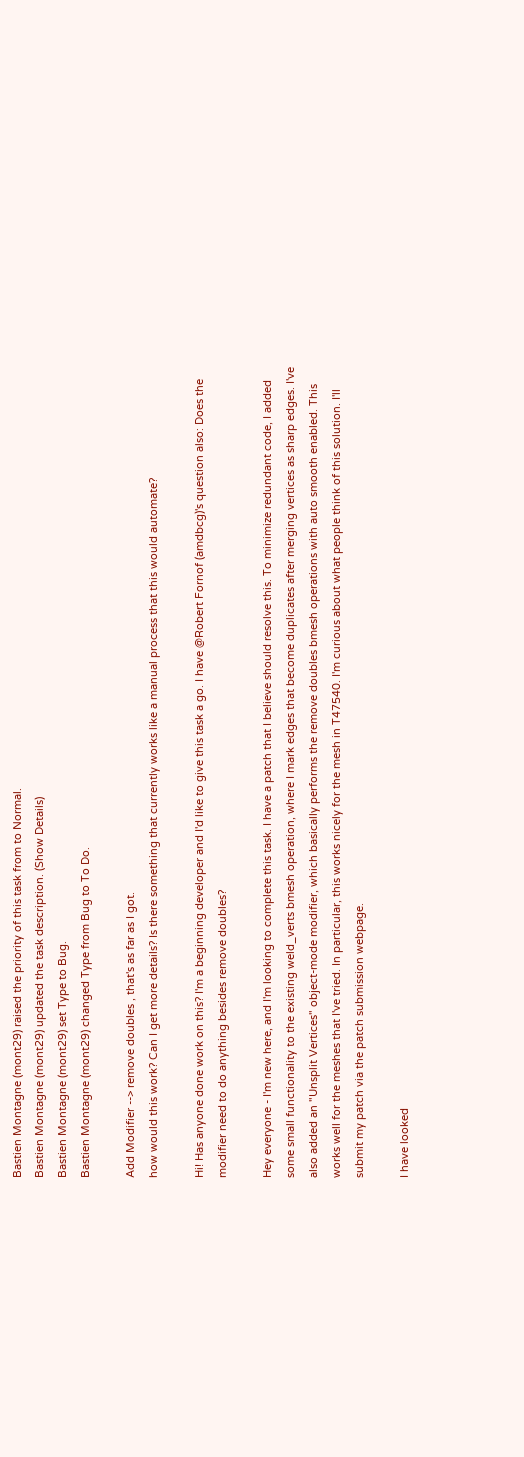Bastien Montagne (mont29) raised the priority of this task from to Normal.
Bastien Montagne (mont29) updated the task description. (Show Details)
Bastien Montagne (mont29) set Type to Bug.
Bastien Montagne (mont29) changed Type from Bug to To Do.

Add Modifier --> remove doubles , that's as far as I got.
how would this work? Can I get more details? Is there something that currently works like a manual process that this would automate?

Hi! Has anyone done work on this? I'm a beginning developer and I'd like to give this task a go. I have @Robert Fornof (amdbcg)'s question also: Does the modifier need to do anything besides remove doubles?

Hey everyone - I'm new here, and I'm looking to complete this task. I have a patch that I believe should resolve this. To minimize redundant code, I added some small functionality to the existing weld_verts bmesh operation, where I mark edges that become duplicates after merging vertices as sharp edges. I've also added an "Unsplit Vertices" object-mode modifier, which basically performs the remove doubles bmesh operations with auto smooth enabled. This works well for the meshes that I've tried. In particular, this works nicely for the mesh in T47540. I'm curious about what people think of this solution. I'll submit my patch via the patch submission webpage.

I have looked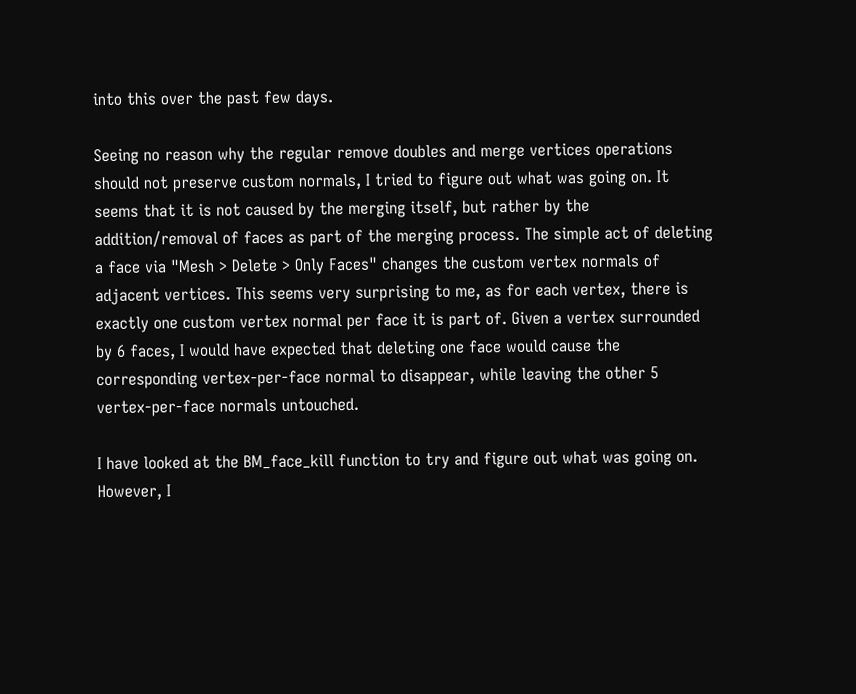into this over the past few days.

Seeing no reason why the regular remove doubles and merge vertices operations should not preserve custom normals, I tried to figure out what was going on. It seems that it is not caused by the merging itself, but rather by the addition/removal of faces as part of the merging process. The simple act of deleting a face via "Mesh > Delete > Only Faces" changes the custom vertex normals of adjacent vertices. This seems very surprising to me, as for each vertex, there is exactly one custom vertex normal per face it is part of. Given a vertex surrounded by 6 faces, I would have expected that deleting one face would cause the corresponding vertex-per-face normal to disappear, while leaving the other 5 vertex-per-face normals untouched.

I have looked at the BM_face_kill function to try and figure out what was going on. However, I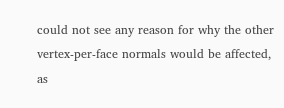could not see any reason for why the other vertex-per-face normals would be affected, as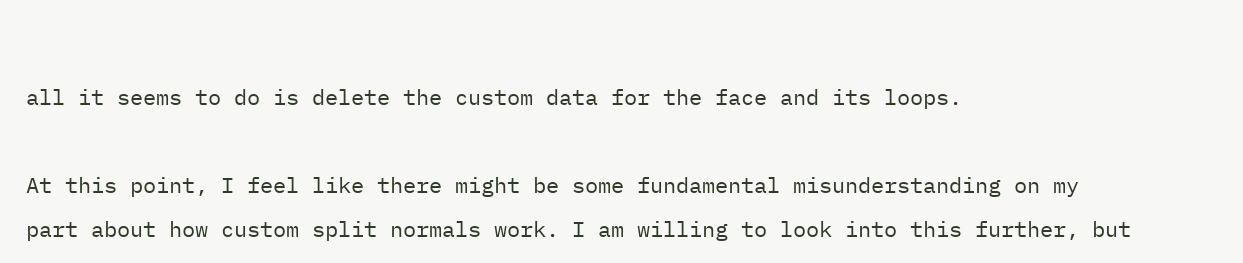all it seems to do is delete the custom data for the face and its loops.

At this point, I feel like there might be some fundamental misunderstanding on my part about how custom split normals work. I am willing to look into this further, but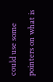could use some pointers on what is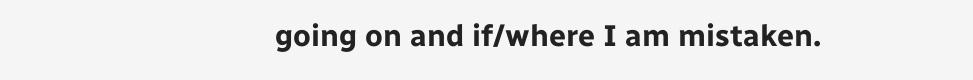going on and if/where I am mistaken.